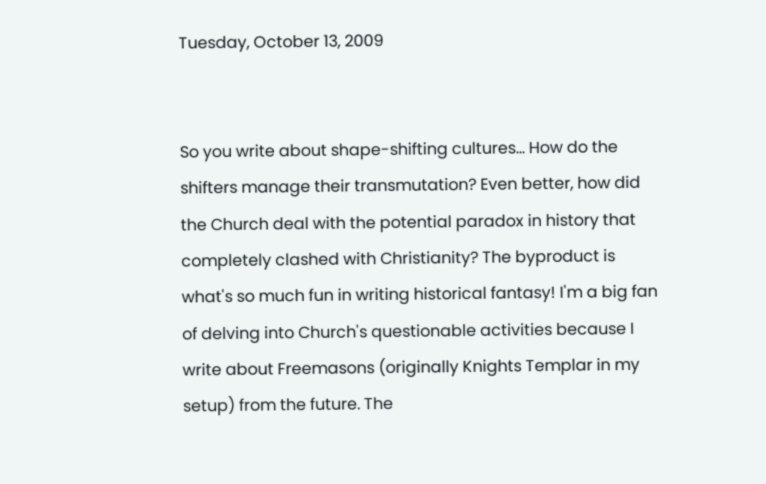Tuesday, October 13, 2009


So you write about shape-shifting cultures... How do the shifters manage their transmutation? Even better, how did the Church deal with the potential paradox in history that completely clashed with Christianity? The byproduct is what's so much fun in writing historical fantasy! I'm a big fan of delving into Church's questionable activities because I write about Freemasons (originally Knights Templar in my setup) from the future. The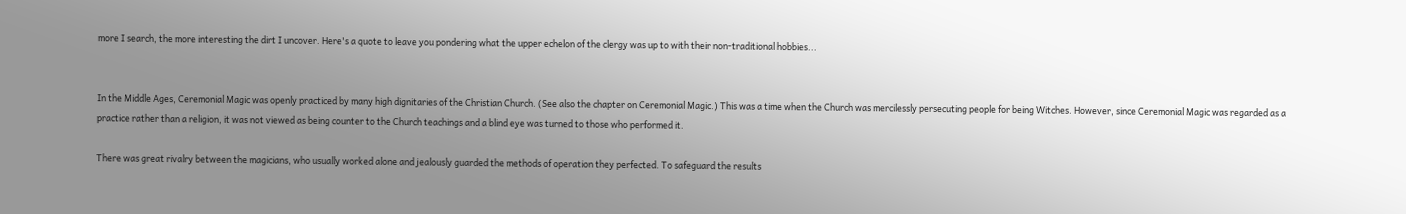more I search, the more interesting the dirt I uncover. Here's a quote to leave you pondering what the upper echelon of the clergy was up to with their non-traditional hobbies...


In the Middle Ages, Ceremonial Magic was openly practiced by many high dignitaries of the Christian Church. (See also the chapter on Ceremonial Magic.) This was a time when the Church was mercilessly persecuting people for being Witches. However, since Ceremonial Magic was regarded as a practice rather than a religion, it was not viewed as being counter to the Church teachings and a blind eye was turned to those who performed it.

There was great rivalry between the magicians, who usually worked alone and jealously guarded the methods of operation they perfected. To safeguard the results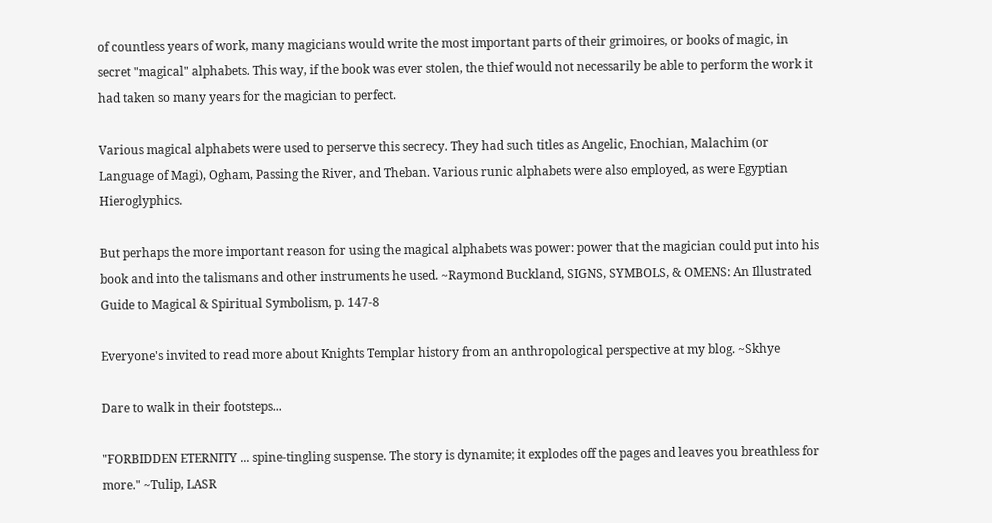of countless years of work, many magicians would write the most important parts of their grimoires, or books of magic, in secret "magical" alphabets. This way, if the book was ever stolen, the thief would not necessarily be able to perform the work it had taken so many years for the magician to perfect.

Various magical alphabets were used to perserve this secrecy. They had such titles as Angelic, Enochian, Malachim (or Language of Magi), Ogham, Passing the River, and Theban. Various runic alphabets were also employed, as were Egyptian Hieroglyphics.

But perhaps the more important reason for using the magical alphabets was power: power that the magician could put into his book and into the talismans and other instruments he used. ~Raymond Buckland, SIGNS, SYMBOLS, & OMENS: An Illustrated Guide to Magical & Spiritual Symbolism, p. 147-8

Everyone's invited to read more about Knights Templar history from an anthropological perspective at my blog. ~Skhye

Dare to walk in their footsteps...

"FORBIDDEN ETERNITY ... spine-tingling suspense. The story is dynamite; it explodes off the pages and leaves you breathless for more." ~Tulip, LASR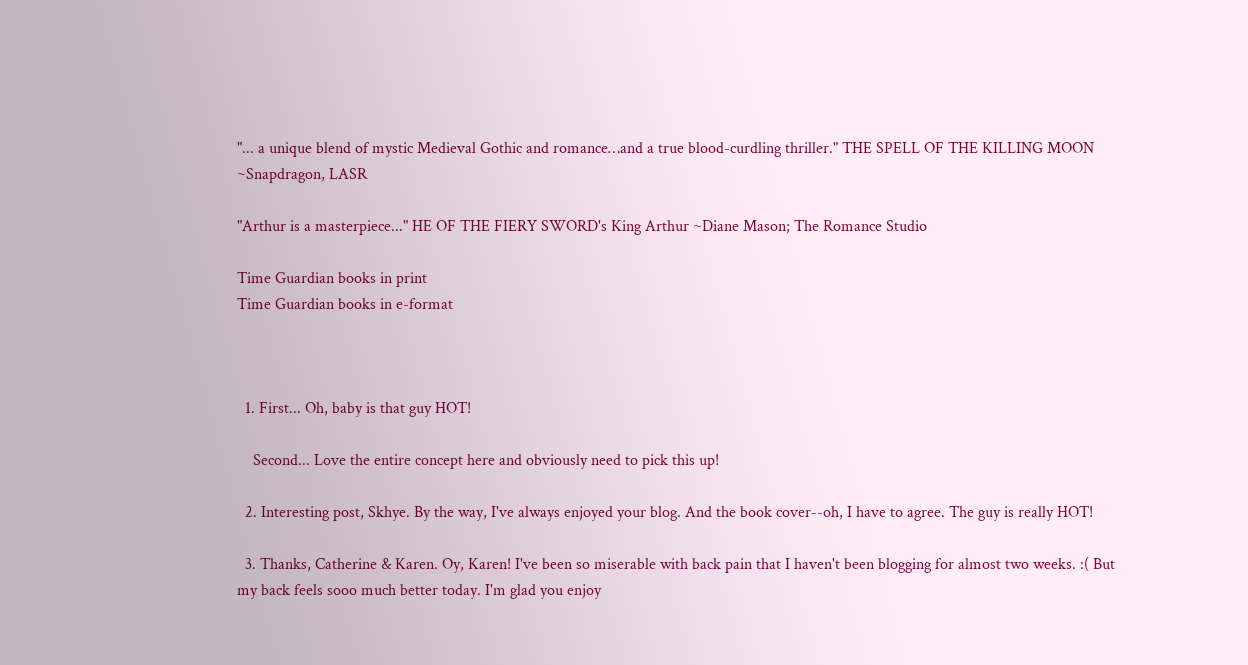"... a unique blend of mystic Medieval Gothic and romance…and a true blood-curdling thriller." THE SPELL OF THE KILLING MOON ~Snapdragon, LASR

"Arthur is a masterpiece..." HE OF THE FIERY SWORD's King Arthur ~Diane Mason; The Romance Studio

Time Guardian books in print
Time Guardian books in e-format



  1. First... Oh, baby is that guy HOT!

    Second... Love the entire concept here and obviously need to pick this up!

  2. Interesting post, Skhye. By the way, I've always enjoyed your blog. And the book cover--oh, I have to agree. The guy is really HOT!

  3. Thanks, Catherine & Karen. Oy, Karen! I've been so miserable with back pain that I haven't been blogging for almost two weeks. :( But my back feels sooo much better today. I'm glad you enjoy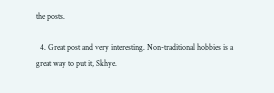the posts.

  4. Great post and very interesting. Non-traditional hobbies is a great way to put it, Skhye.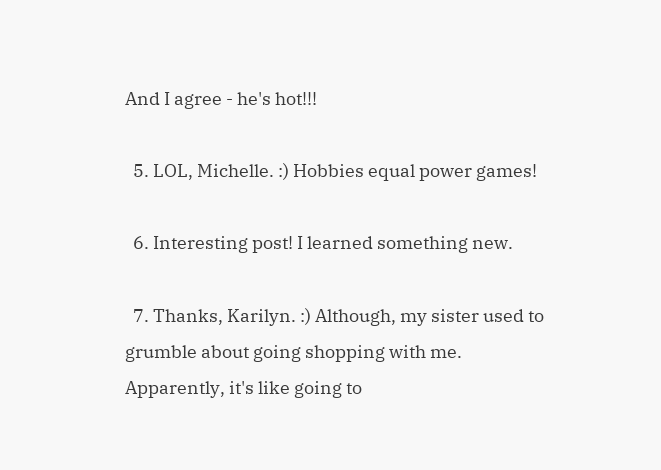And I agree - he's hot!!!

  5. LOL, Michelle. :) Hobbies equal power games!

  6. Interesting post! I learned something new.

  7. Thanks, Karilyn. :) Although, my sister used to grumble about going shopping with me. Apparently, it's like going to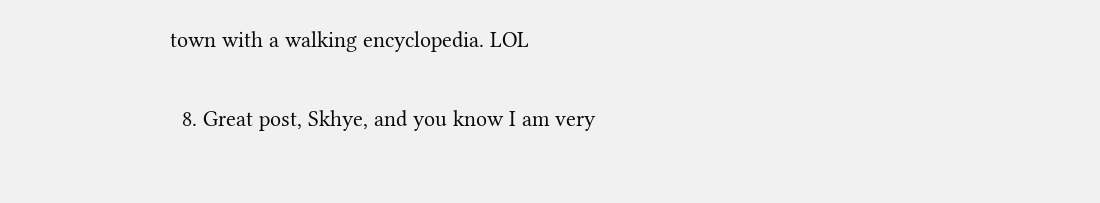town with a walking encyclopedia. LOL


  8. Great post, Skhye, and you know I am very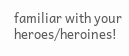familiar with your heroes/heroines!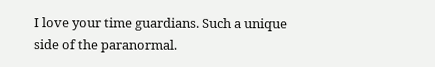I love your time guardians. Such a unique side of the paranormal.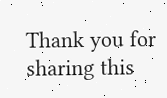Thank you for sharing this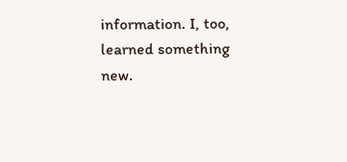information. I, too, learned something new.